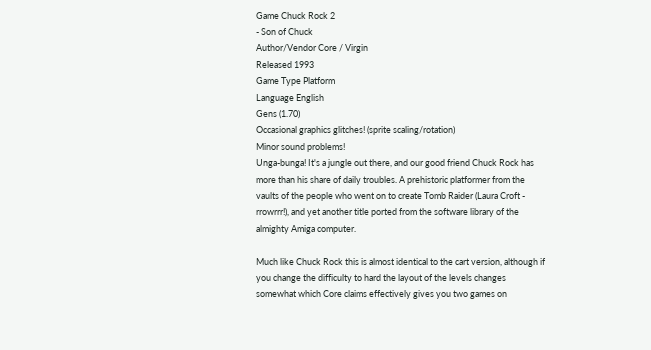Game Chuck Rock 2
- Son of Chuck
Author/Vendor Core / Virgin
Released 1993
Game Type Platform
Language English
Gens (1.70)
Occasional graphics glitches! (sprite scaling/rotation)
Minor sound problems!
Unga-bunga! It's a jungle out there, and our good friend Chuck Rock has more than his share of daily troubles. A prehistoric platformer from the vaults of the people who went on to create Tomb Raider (Laura Croft - rrowrrr!), and yet another title ported from the software library of the almighty Amiga computer.

Much like Chuck Rock this is almost identical to the cart version, although if you change the difficulty to hard the layout of the levels changes somewhat which Core claims effectively gives you two games on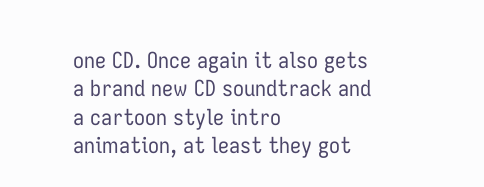one CD. Once again it also gets a brand new CD soundtrack and a cartoon style intro animation, at least they got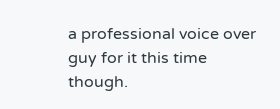a professional voice over guy for it this time though.